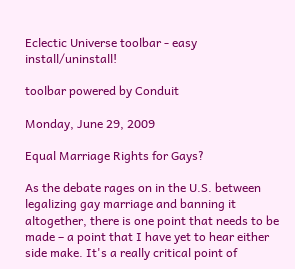Eclectic Universe toolbar - easy install/uninstall!

toolbar powered by Conduit

Monday, June 29, 2009

Equal Marriage Rights for Gays?

As the debate rages on in the U.S. between legalizing gay marriage and banning it altogether, there is one point that needs to be made – a point that I have yet to hear either side make. It's a really critical point of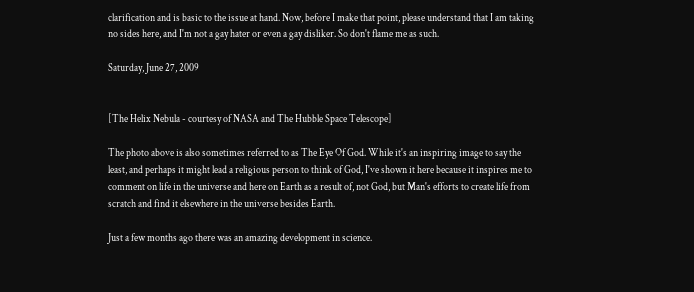clarification and is basic to the issue at hand. Now, before I make that point, please understand that I am taking no sides here, and I'm not a gay hater or even a gay disliker. So don't flame me as such.

Saturday, June 27, 2009


[The Helix Nebula - courtesy of NASA and The Hubble Space Telescope]

The photo above is also sometimes referred to as The Eye Of God. While it's an inspiring image to say the least, and perhaps it might lead a religious person to think of God, I've shown it here because it inspires me to comment on life in the universe and here on Earth as a result of, not God, but Man's efforts to create life from scratch and find it elsewhere in the universe besides Earth.

Just a few months ago there was an amazing development in science.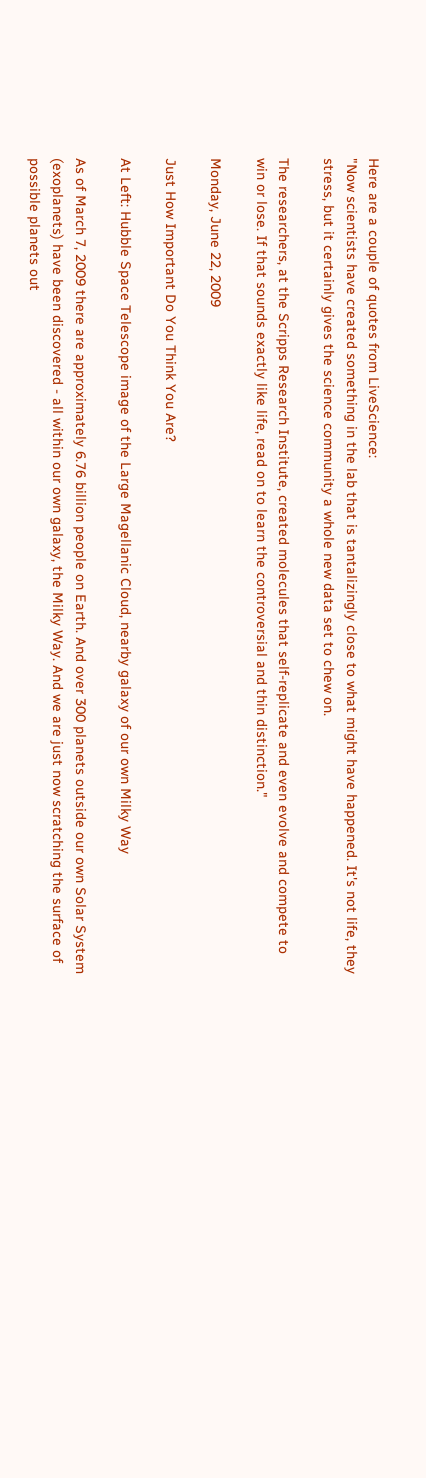Here are a couple of quotes from LiveScience:
"Now scientists have created something in the lab that is tantalizingly close to what might have happened. It's not life, they stress, but it certainly gives the science community a whole new data set to chew on.

The researchers, at the Scripps Research Institute, created molecules that self-replicate and even evolve and compete to win or lose. If that sounds exactly like life, read on to learn the controversial and thin distinction."

Monday, June 22, 2009

Just How Important Do You Think You Are?

At Left: Hubble Space Telescope image of the Large Magellanic Cloud, nearby galaxy of our own Milky Way

As of March 7, 2009 there are approximately 6.76 billion people on Earth. And over 300 planets outside our own Solar System (exoplanets) have been discovered - all within our own galaxy, the Milky Way. And we are just now scratching the surface of possible planets out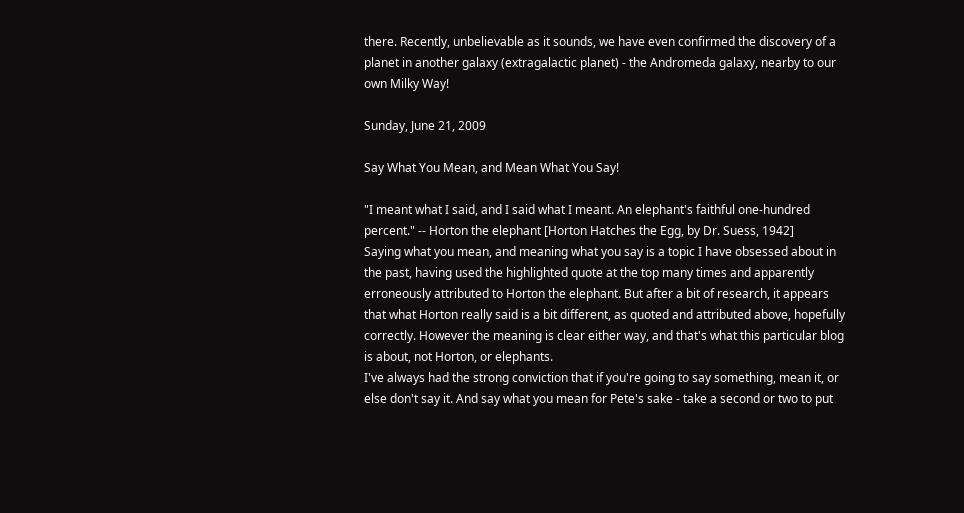there. Recently, unbelievable as it sounds, we have even confirmed the discovery of a planet in another galaxy (extragalactic planet) - the Andromeda galaxy, nearby to our own Milky Way!

Sunday, June 21, 2009

Say What You Mean, and Mean What You Say!

"I meant what I said, and I said what I meant. An elephant's faithful one-hundred percent." -- Horton the elephant [Horton Hatches the Egg, by Dr. Suess, 1942]
Saying what you mean, and meaning what you say is a topic I have obsessed about in the past, having used the highlighted quote at the top many times and apparently erroneously attributed to Horton the elephant. But after a bit of research, it appears that what Horton really said is a bit different, as quoted and attributed above, hopefully correctly. However the meaning is clear either way, and that's what this particular blog is about, not Horton, or elephants.
I've always had the strong conviction that if you're going to say something, mean it, or else don't say it. And say what you mean for Pete's sake - take a second or two to put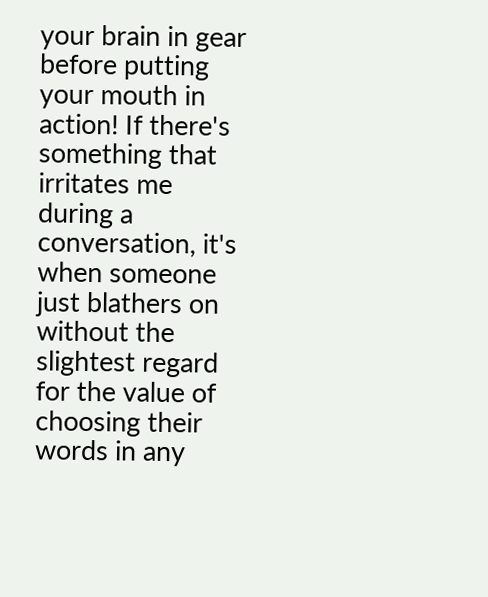your brain in gear before putting your mouth in action! If there's something that irritates me during a conversation, it's when someone just blathers on without the slightest regard for the value of choosing their words in any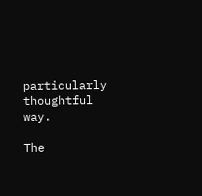particularly thoughtful way.

The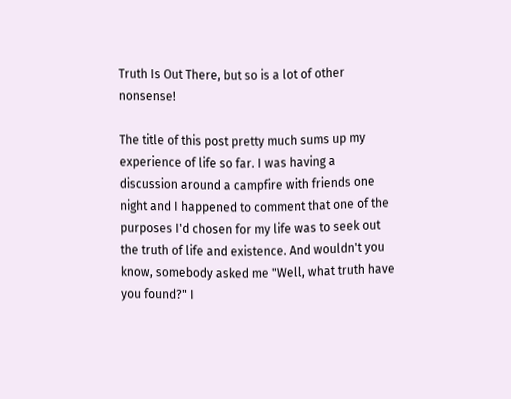Truth Is Out There, but so is a lot of other nonsense!

The title of this post pretty much sums up my experience of life so far. I was having a discussion around a campfire with friends one night and I happened to comment that one of the purposes I'd chosen for my life was to seek out the truth of life and existence. And wouldn't you know, somebody asked me "Well, what truth have you found?" I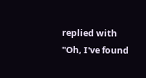replied with "Oh, I've found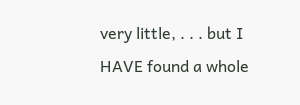very little, . . . but I HAVE found a whole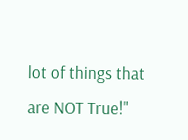lot of things that are NOT True!"